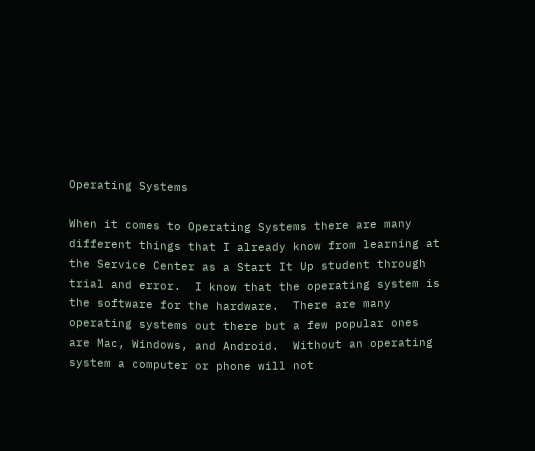Operating Systems

When it comes to Operating Systems there are many different things that I already know from learning at the Service Center as a Start It Up student through trial and error.  I know that the operating system is the software for the hardware.  There are many operating systems out there but a few popular ones are Mac, Windows, and Android.  Without an operating system a computer or phone will not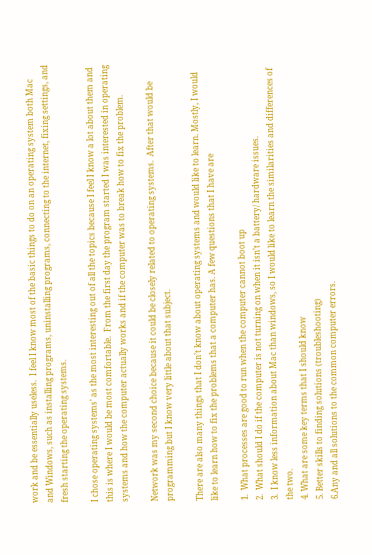work and be essentially useless.  I feel I know most of the basic things to do on an operating system both Mac and Windows, such as installing programs, uninstalling programs, connecting to the internet, fixing settings, and fresh starting the operating systems.

I chose operating systems’ as the most interesting out of all the topics because I feel I know a lot about them and this is where I would be most comfortable.  From the first day the program started I was interested in operating systems and how the computer actually works and if the computer was to break how to fix the problem.

Network was my second choice because it could be closely related to operating systems.  After that would be programming but I know very little about that subject.

There are also many things that I don’t know about operating systems and would like to learn. Mostly, I would like to learn how to fix the problems that a computer has. A few questions that I have are

1.  What processes are good to run when the computer cannot boot up
2.  What should I do if the computer is not turning on when it isn’t a battery/ hardware issues.
3.  I know less information about Mac than windows, so I would like to learn the similarities and differences of the two.
4. What are some key terms that I should know
5. Better skills to finding solutions (troubleshooting)
6.Any and all solutions to the common computer errors.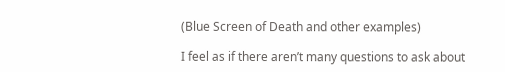(Blue Screen of Death and other examples)

I feel as if there aren’t many questions to ask about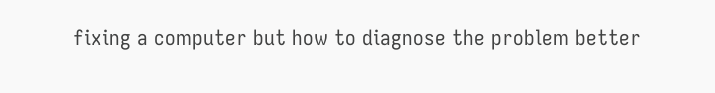fixing a computer but how to diagnose the problem better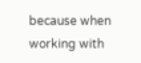because when working with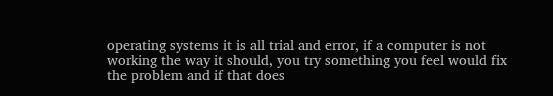operating systems it is all trial and error, if a computer is not working the way it should, you try something you feel would fix the problem and if that does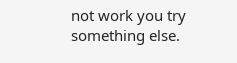not work you try something else.